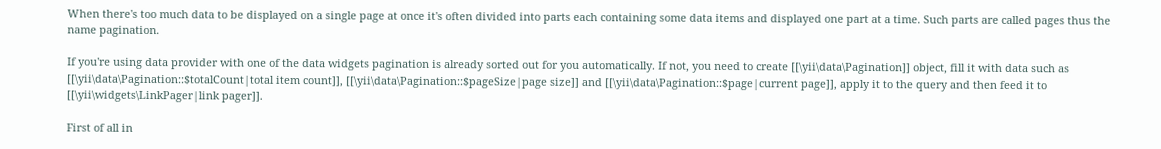When there's too much data to be displayed on a single page at once it's often divided into parts each containing some data items and displayed one part at a time. Such parts are called pages thus the name pagination.

If you're using data provider with one of the data widgets pagination is already sorted out for you automatically. If not, you need to create [[\yii\data\Pagination]] object, fill it with data such as [[\yii\data\Pagination::$totalCount|total item count]], [[\yii\data\Pagination::$pageSize|page size]] and [[\yii\data\Pagination::$page|current page]], apply it to the query and then feed it to [[\yii\widgets\LinkPager|link pager]].

First of all in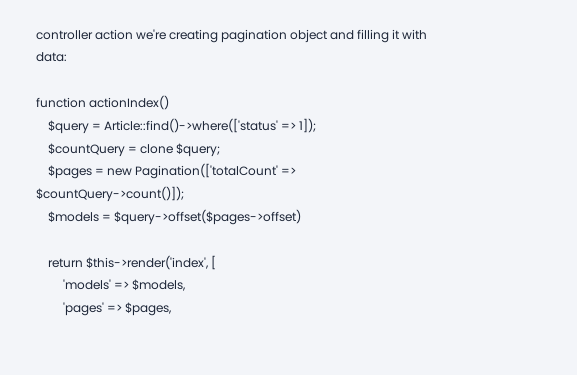controller action we're creating pagination object and filling it with data:

function actionIndex()
    $query = Article::find()->where(['status' => 1]);
    $countQuery = clone $query;
    $pages = new Pagination(['totalCount' => $countQuery->count()]);
    $models = $query->offset($pages->offset)

    return $this->render('index', [
         'models' => $models,
         'pages' => $pages,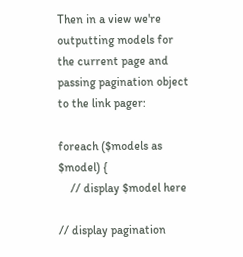Then in a view we're outputting models for the current page and passing pagination object to the link pager:

foreach ($models as $model) {
    // display $model here

// display pagination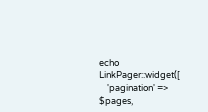echo LinkPager::widget([
    'pagination' => $pages,